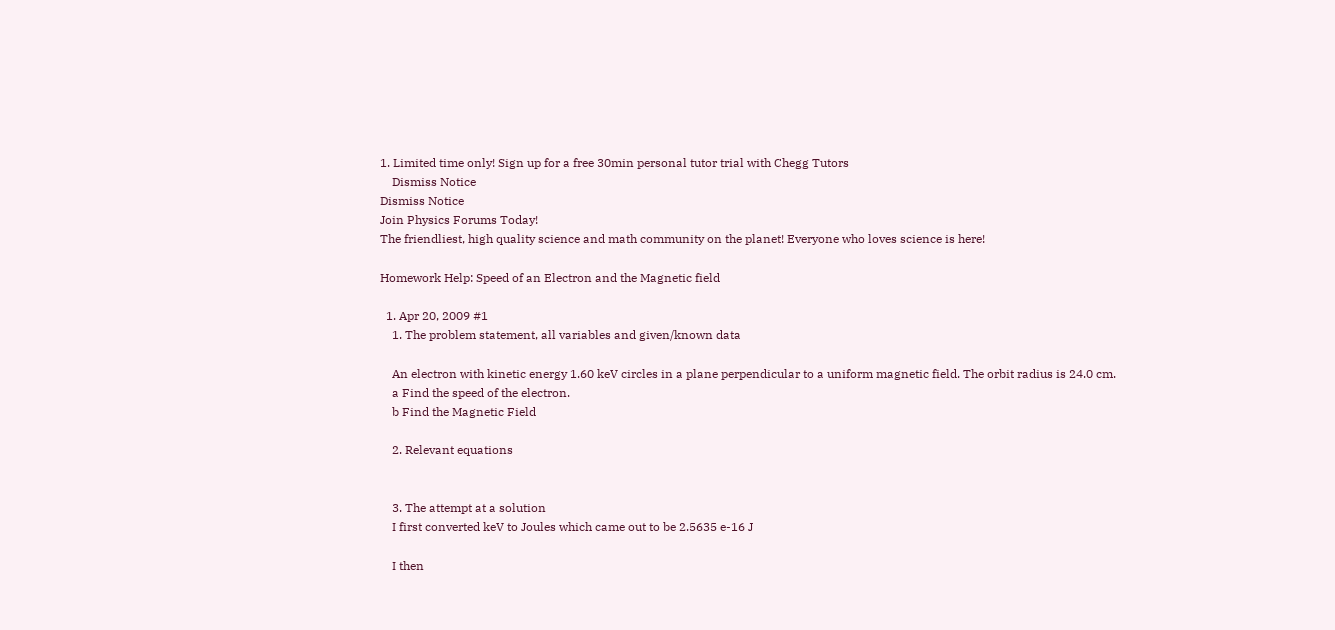1. Limited time only! Sign up for a free 30min personal tutor trial with Chegg Tutors
    Dismiss Notice
Dismiss Notice
Join Physics Forums Today!
The friendliest, high quality science and math community on the planet! Everyone who loves science is here!

Homework Help: Speed of an Electron and the Magnetic field

  1. Apr 20, 2009 #1
    1. The problem statement, all variables and given/known data

    An electron with kinetic energy 1.60 keV circles in a plane perpendicular to a uniform magnetic field. The orbit radius is 24.0 cm.
    a Find the speed of the electron.
    b Find the Magnetic Field

    2. Relevant equations


    3. The attempt at a solution
    I first converted keV to Joules which came out to be 2.5635 e-16 J

    I then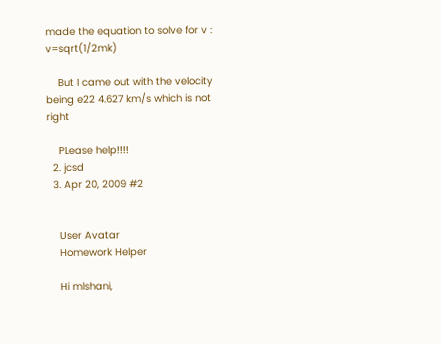made the equation to solve for v : v=sqrt(1/2mk)

    But I came out with the velocity being e22 4.627 km/s which is not right

    PLease help!!!!
  2. jcsd
  3. Apr 20, 2009 #2


    User Avatar
    Homework Helper

    Hi mlshani,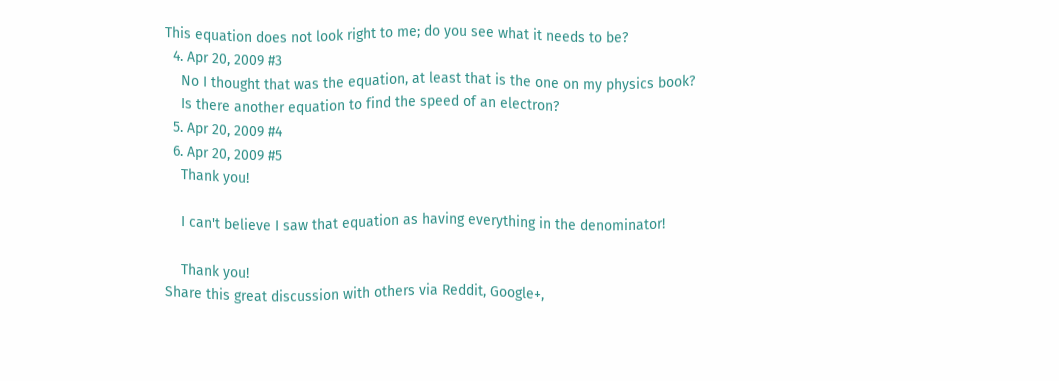This equation does not look right to me; do you see what it needs to be?
  4. Apr 20, 2009 #3
    No I thought that was the equation, at least that is the one on my physics book?
    Is there another equation to find the speed of an electron?
  5. Apr 20, 2009 #4
  6. Apr 20, 2009 #5
    Thank you!

    I can't believe I saw that equation as having everything in the denominator!

    Thank you!
Share this great discussion with others via Reddit, Google+,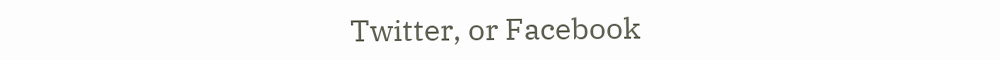Twitter, or Facebook